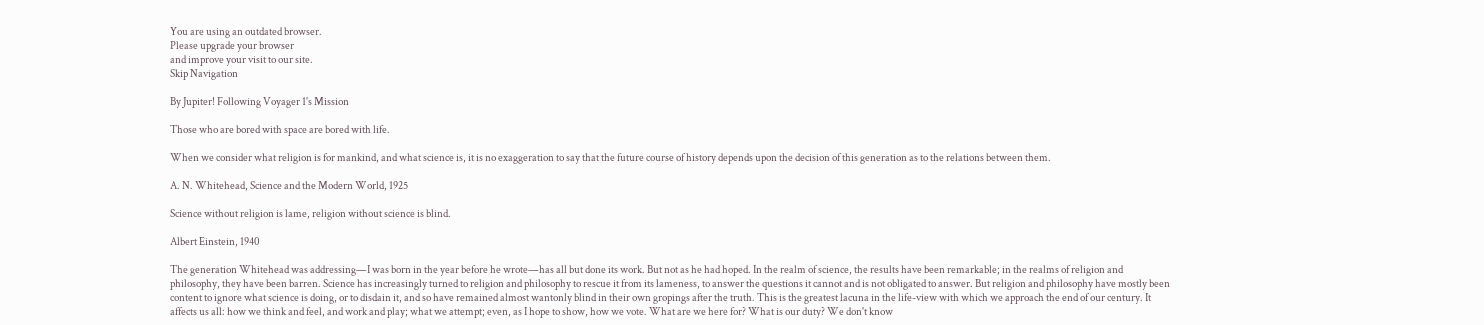You are using an outdated browser.
Please upgrade your browser
and improve your visit to our site.
Skip Navigation

By Jupiter! Following Voyager 1's Mission

Those who are bored with space are bored with life.

When we consider what religion is for mankind, and what science is, it is no exaggeration to say that the future course of history depends upon the decision of this generation as to the relations between them.

A. N. Whitehead, Science and the Modern World, 1925

Science without religion is lame, religion without science is blind.

Albert Einstein, 1940

The generation Whitehead was addressing—I was born in the year before he wrote—has all but done its work. But not as he had hoped. In the realm of science, the results have been remarkable; in the realms of religion and philosophy, they have been barren. Science has increasingly turned to religion and philosophy to rescue it from its lameness, to answer the questions it cannot and is not obligated to answer. But religion and philosophy have mostly been content to ignore what science is doing, or to disdain it, and so have remained almost wantonly blind in their own gropings after the truth. This is the greatest lacuna in the life-view with which we approach the end of our century. It affects us all: how we think and feel, and work and play; what we attempt; even, as I hope to show, how we vote. What are we here for? What is our duty? We don't know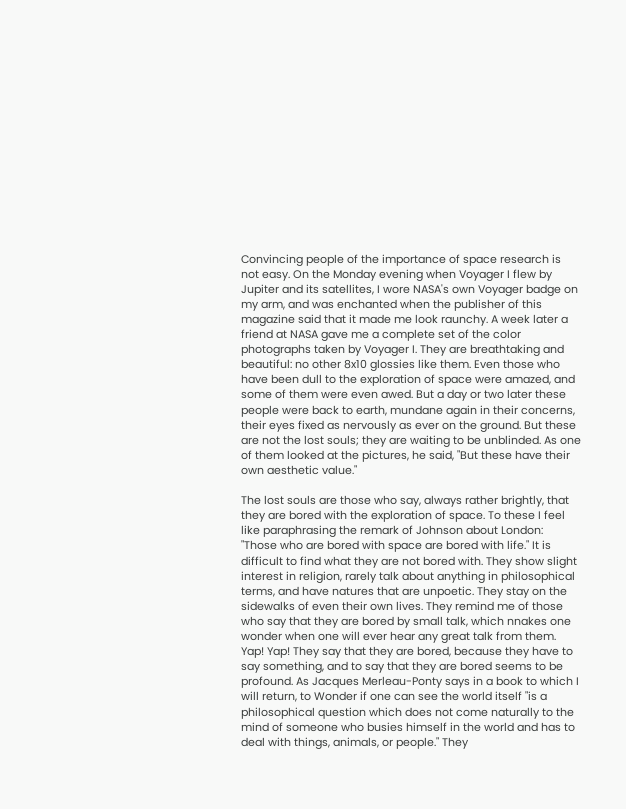Convincing people of the importance of space research is not easy. On the Monday evening when Voyager I flew by Jupiter and its satellites, I wore NASA's own Voyager badge on my arm, and was enchanted when the publisher of this magazine said that it made me look raunchy. A week later a friend at NASA gave me a complete set of the color photographs taken by Voyager I. They are breathtaking and beautiful: no other 8x10 glossies like them. Even those who have been dull to the exploration of space were amazed, and some of them were even awed. But a day or two later these people were back to earth, mundane again in their concerns, their eyes fixed as nervously as ever on the ground. But these are not the lost souls; they are waiting to be unblinded. As one of them looked at the pictures, he said, "But these have their own aesthetic value."

The lost souls are those who say, always rather brightly, that they are bored with the exploration of space. To these I feel like paraphrasing the remark of Johnson about London: "Those who are bored with space are bored with life." It is difficult to find what they are not bored with. They show slight interest in religion, rarely talk about anything in philosophical terms, and have natures that are unpoetic. They stay on the sidewalks of even their own lives. They remind me of those who say that they are bored by small talk, which nnakes one wonder when one will ever hear any great talk from them. Yap! Yap! They say that they are bored, because they have to say something, and to say that they are bored seems to be profound. As Jacques Merleau-Ponty says in a book to which I will return, to Wonder if one can see the world itself "is a philosophical question which does not come naturally to the mind of someone who busies himself in the world and has to deal with things, animals, or people." They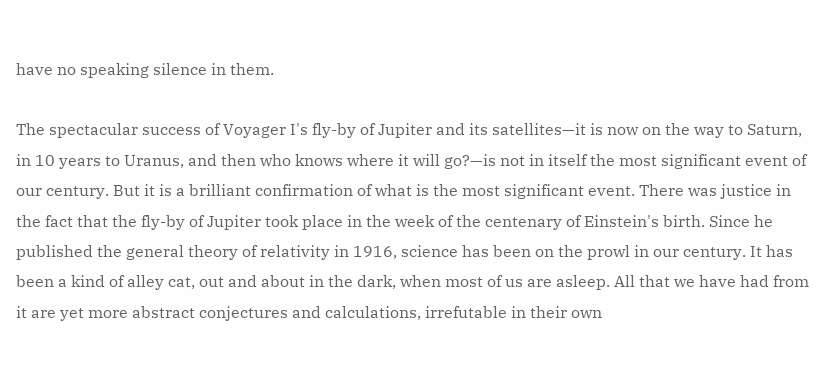have no speaking silence in them.

The spectacular success of Voyager I's fly-by of Jupiter and its satellites—it is now on the way to Saturn, in 10 years to Uranus, and then who knows where it will go?—is not in itself the most significant event of our century. But it is a brilliant confirmation of what is the most significant event. There was justice in the fact that the fly-by of Jupiter took place in the week of the centenary of Einstein's birth. Since he published the general theory of relativity in 1916, science has been on the prowl in our century. It has been a kind of alley cat, out and about in the dark, when most of us are asleep. All that we have had from it are yet more abstract conjectures and calculations, irrefutable in their own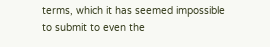terms, which it has seemed impossible to submit to even the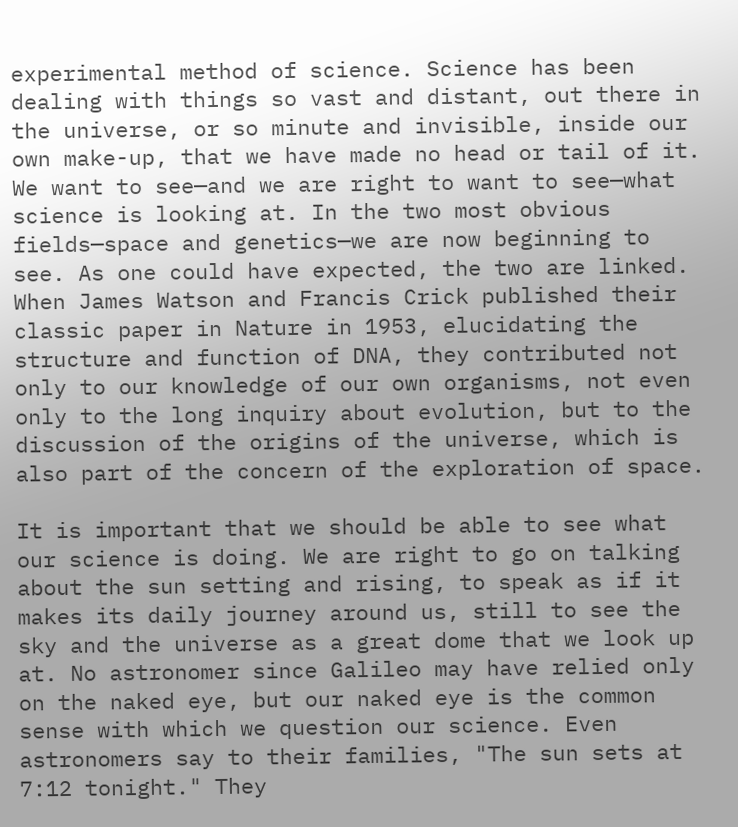experimental method of science. Science has been dealing with things so vast and distant, out there in the universe, or so minute and invisible, inside our own make-up, that we have made no head or tail of it. We want to see—and we are right to want to see—what science is looking at. In the two most obvious fields—space and genetics—we are now beginning to see. As one could have expected, the two are linked. When James Watson and Francis Crick published their classic paper in Nature in 1953, elucidating the structure and function of DNA, they contributed not only to our knowledge of our own organisms, not even only to the long inquiry about evolution, but to the discussion of the origins of the universe, which is also part of the concern of the exploration of space.

It is important that we should be able to see what our science is doing. We are right to go on talking about the sun setting and rising, to speak as if it makes its daily journey around us, still to see the sky and the universe as a great dome that we look up at. No astronomer since Galileo may have relied only on the naked eye, but our naked eye is the common sense with which we question our science. Even astronomers say to their families, "The sun sets at 7:12 tonight." They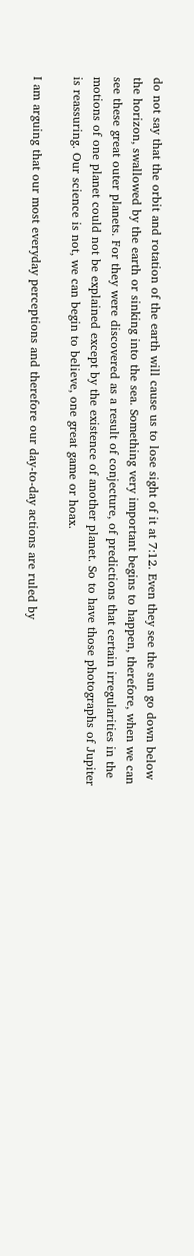do not say that the orbit and rotation of the earth will cause us to lose sight of it at 7:12. Even they see the sun go down below the horizon, swallowed by the earth or sinking into the sea. Something very important begins to happen, therefore, when we can see these great outer planets. For they were discovered as a result of conjecture, of predictions that certain irregularities in the motions of one planet could not be explained except by the existence of another planet. So to have those photographs of Jupiter is reassuring. Our science is not, we can begin to believe, one great game or hoax.

I am arguing that our most everyday perceptions and therefore our day-to-day actions are ruled by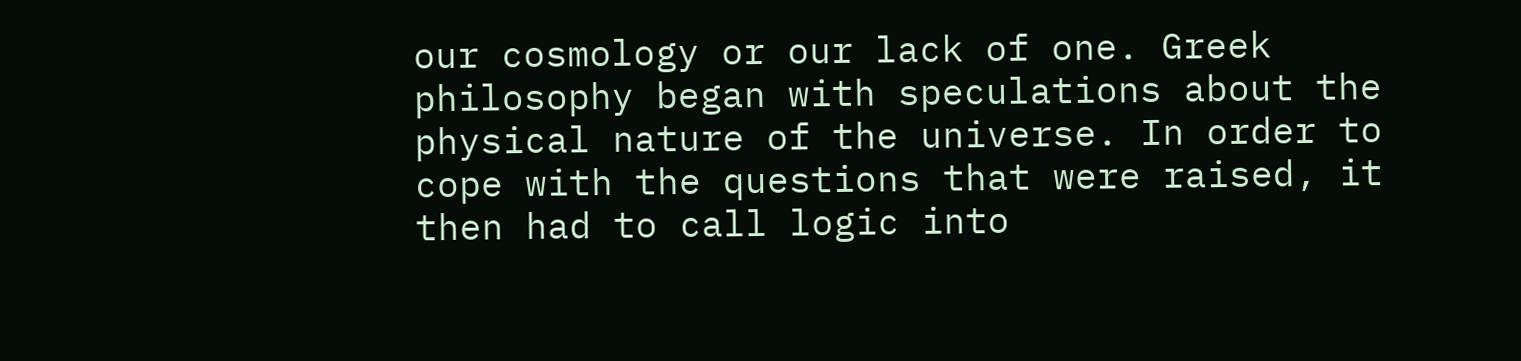our cosmology or our lack of one. Greek philosophy began with speculations about the physical nature of the universe. In order to cope with the questions that were raised, it then had to call logic into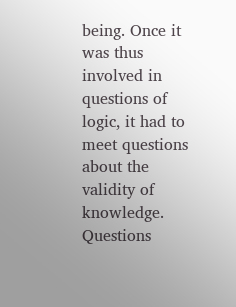being. Once it was thus involved in questions of logic, it had to meet questions about the validity of knowledge. Questions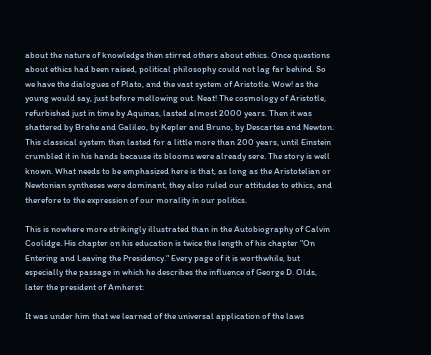about the nature of knowledge then stirred others about ethics. Once questions about ethics had been raised, political philosophy could not lag far behind. So we have the dialogues of Plato, and the vast system of Aristotle. Wow! as the young would say, just before mellowing out. Neat! The cosmology of Aristotle, refurbished just in time by Aquinas, lasted almost 2000 years. Then it was shattered by Brahe and Galileo, by Kepler and Bruno, by Descartes and Newton. This classical system then lasted for a little more than 200 years, until Einstein crumbled it in his hands because its blooms were already sere. The story is well known. What needs to be emphasized here is that, as long as the Aristotelian or Newtonian syntheses were dominant, they also ruled our attitudes to ethics, and therefore to the expression of our morality in our politics.

This is nowhere more strikingly illustrated than in the Autobiography of Calvin Coolidge. His chapter on his education is twice the length of his chapter "On Entering and Leaving the Presidency." Every page of it is worthwhile, but especially the passage in which he describes the influence of George D. Olds, later the president of Amherst:

It was under him that we learned of the universal application of the laws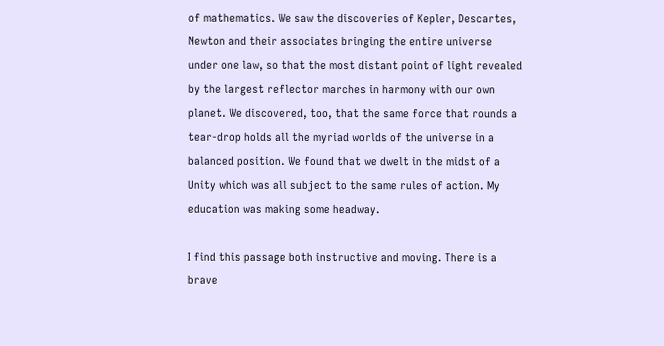of mathematics. We saw the discoveries of Kepler, Descartes, Newton and their associates bringing the entire universe under one law, so that the most distant point of light revealed by the largest reflector marches in harmony with our own planet. We discovered, too, that the same force that rounds a tear-drop holds all the myriad worlds of the universe in a balanced position. We found that we dwelt in the midst of a Unity which was all subject to the same rules of action. My education was making some headway.

I find this passage both instructive and moving. There is a brave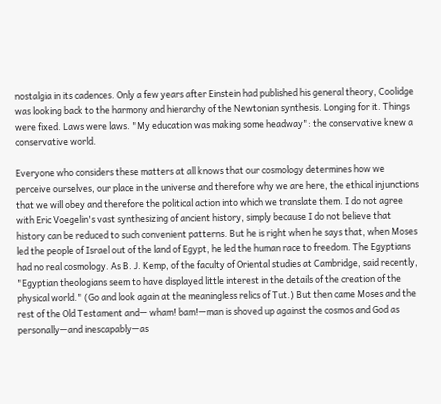nostalgia in its cadences. Only a few years after Einstein had published his general theory, Coolidge was looking back to the harmony and hierarchy of the Newtonian synthesis. Longing for it. Things were fixed. Laws were laws. "My education was making some headway": the conservative knew a conservative world.

Everyone who considers these matters at all knows that our cosmology determines how we perceive ourselves, our place in the universe and therefore why we are here, the ethical injunctions that we will obey and therefore the political action into which we translate them. I do not agree with Eric Voegelin's vast synthesizing of ancient history, simply because I do not believe that history can be reduced to such convenient patterns. But he is right when he says that, when Moses led the people of Israel out of the land of Egypt, he led the human race to freedom. The Egyptians had no real cosmology. As B. J. Kemp, of the faculty of Oriental studies at Cambridge, said recently, "Egyptian theologians seem to have displayed little interest in the details of the creation of the physical world." (Go and look again at the meaningless relics of Tut.) But then came Moses and the rest of the Old Testament and— wham! bam!—man is shoved up against the cosmos and God as personally—and inescapably—as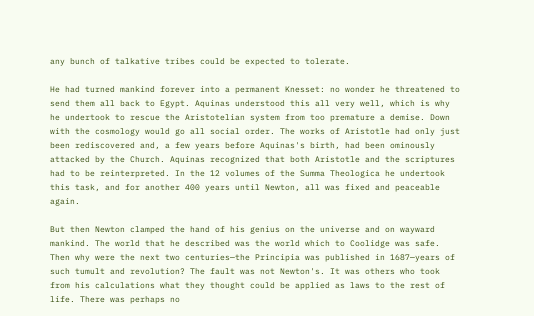any bunch of talkative tribes could be expected to tolerate.

He had turned mankind forever into a permanent Knesset: no wonder he threatened to send them all back to Egypt. Aquinas understood this all very well, which is why he undertook to rescue the Aristotelian system from too premature a demise. Down with the cosmology would go all social order. The works of Aristotle had only just been rediscovered and, a few years before Aquinas's birth, had been ominously attacked by the Church. Aquinas recognized that both Aristotle and the scriptures had to be reinterpreted. In the 12 volumes of the Summa Theologica he undertook this task, and for another 400 years until Newton, all was fixed and peaceable again.

But then Newton clamped the hand of his genius on the universe and on wayward mankind. The world that he described was the world which to Coolidge was safe. Then why were the next two centuries—the Principia was published in 1687—years of such tumult and revolution? The fault was not Newton's. It was others who took from his calculations what they thought could be applied as laws to the rest of life. There was perhaps no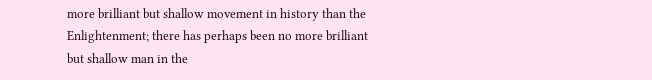more brilliant but shallow movement in history than the Enlightenment; there has perhaps been no more brilliant but shallow man in the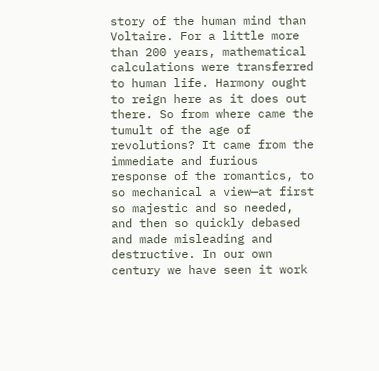story of the human mind than Voltaire. For a little more than 200 years, mathematical calculations were transferred to human life. Harmony ought to reign here as it does out there. So from where came the tumult of the age of revolutions? It came from the immediate and furious response of the romantics, to so mechanical a view—at first so majestic and so needed, and then so quickly debased and made misleading and destructive. In our own century we have seen it work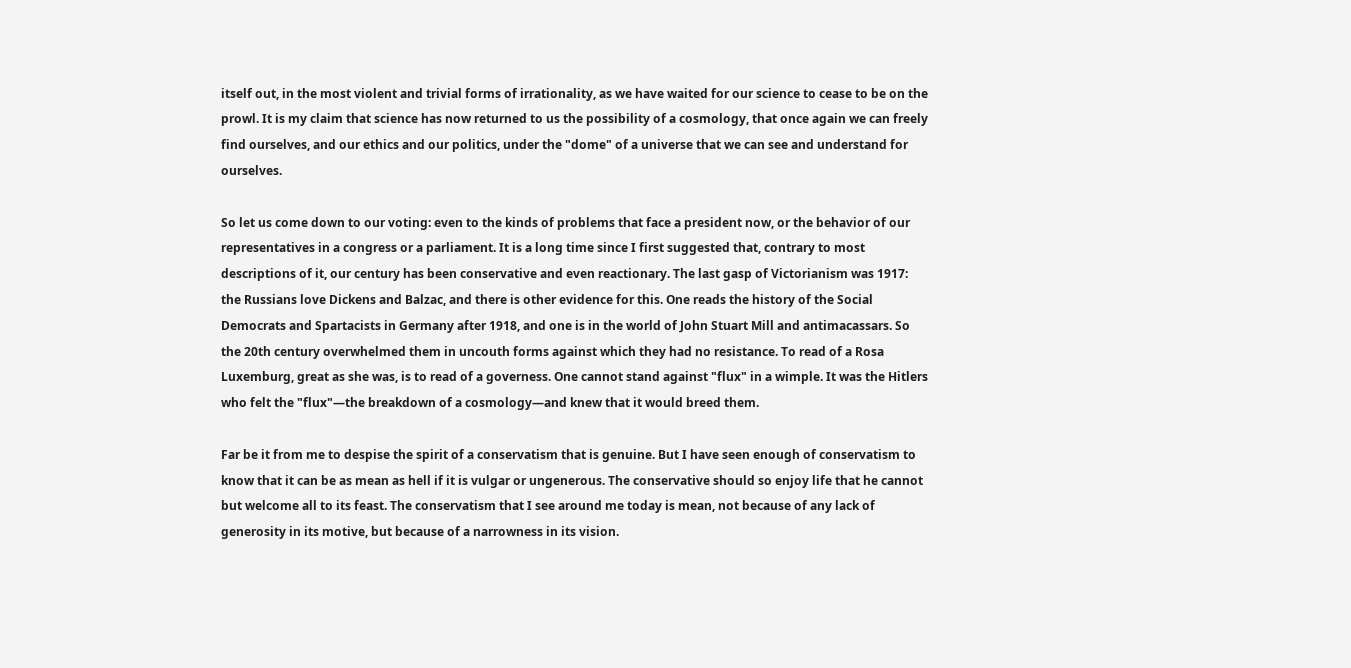itself out, in the most violent and trivial forms of irrationality, as we have waited for our science to cease to be on the prowl. It is my claim that science has now returned to us the possibility of a cosmology, that once again we can freely find ourselves, and our ethics and our politics, under the "dome" of a universe that we can see and understand for ourselves.

So let us come down to our voting: even to the kinds of problems that face a president now, or the behavior of our representatives in a congress or a parliament. It is a long time since I first suggested that, contrary to most descriptions of it, our century has been conservative and even reactionary. The last gasp of Victorianism was 1917: the Russians love Dickens and Balzac, and there is other evidence for this. One reads the history of the Social Democrats and Spartacists in Germany after 1918, and one is in the world of John Stuart Mill and antimacassars. So the 20th century overwhelmed them in uncouth forms against which they had no resistance. To read of a Rosa Luxemburg, great as she was, is to read of a governess. One cannot stand against "flux" in a wimple. It was the Hitlers who felt the "flux"—the breakdown of a cosmology—and knew that it would breed them.

Far be it from me to despise the spirit of a conservatism that is genuine. But I have seen enough of conservatism to know that it can be as mean as hell if it is vulgar or ungenerous. The conservative should so enjoy life that he cannot but welcome all to its feast. The conservatism that I see around me today is mean, not because of any lack of generosity in its motive, but because of a narrowness in its vision.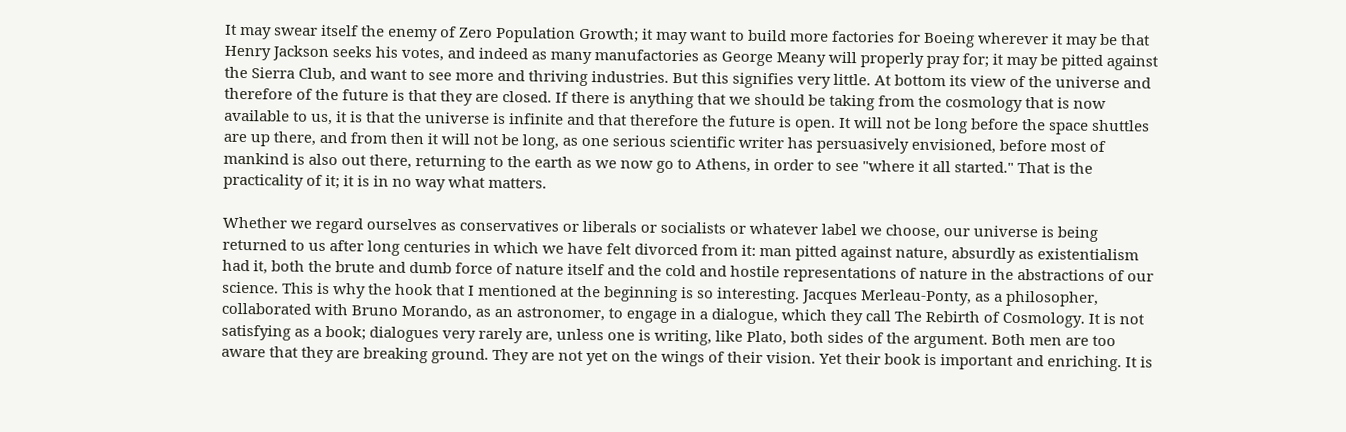It may swear itself the enemy of Zero Population Growth; it may want to build more factories for Boeing wherever it may be that Henry Jackson seeks his votes, and indeed as many manufactories as George Meany will properly pray for; it may be pitted against the Sierra Club, and want to see more and thriving industries. But this signifies very little. At bottom its view of the universe and therefore of the future is that they are closed. If there is anything that we should be taking from the cosmology that is now available to us, it is that the universe is infinite and that therefore the future is open. It will not be long before the space shuttles are up there, and from then it will not be long, as one serious scientific writer has persuasively envisioned, before most of mankind is also out there, returning to the earth as we now go to Athens, in order to see "where it all started." That is the practicality of it; it is in no way what matters.

Whether we regard ourselves as conservatives or liberals or socialists or whatever label we choose, our universe is being returned to us after long centuries in which we have felt divorced from it: man pitted against nature, absurdly as existentialism had it, both the brute and dumb force of nature itself and the cold and hostile representations of nature in the abstractions of our science. This is why the hook that I mentioned at the beginning is so interesting. Jacques Merleau-Ponty, as a philosopher, collaborated with Bruno Morando, as an astronomer, to engage in a dialogue, which they call The Rebirth of Cosmology. It is not satisfying as a book; dialogues very rarely are, unless one is writing, like Plato, both sides of the argument. Both men are too aware that they are breaking ground. They are not yet on the wings of their vision. Yet their book is important and enriching. It is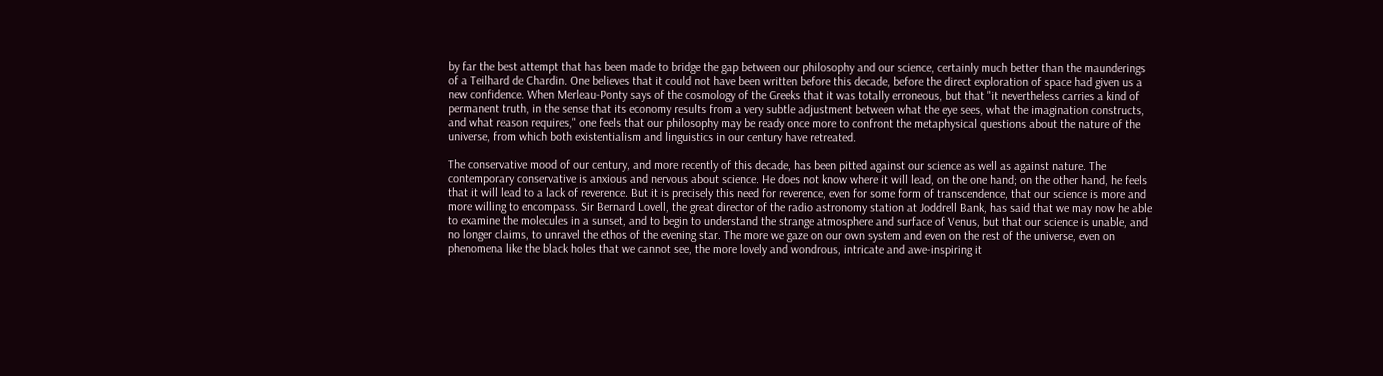by far the best attempt that has been made to bridge the gap between our philosophy and our science, certainly much better than the maunderings of a Teilhard de Chardin. One believes that it could not have been written before this decade, before the direct exploration of space had given us a new confidence. When Merleau-Ponty says of the cosmology of the Greeks that it was totally erroneous, but that "it nevertheless carries a kind of permanent truth, in the sense that its economy results from a very subtle adjustment between what the eye sees, what the imagination constructs, and what reason requires," one feels that our philosophy may be ready once more to confront the metaphysical questions about the nature of the universe, from which both existentialism and linguistics in our century have retreated.

The conservative mood of our century, and more recently of this decade, has been pitted against our science as well as against nature. The contemporary conservative is anxious and nervous about science. He does not know where it will lead, on the one hand; on the other hand, he feels that it will lead to a lack of reverence. But it is precisely this need for reverence, even for some form of transcendence, that our science is more and more willing to encompass. Sir Bernard Lovell, the great director of the radio astronomy station at Joddrell Bank, has said that we may now he able to examine the molecules in a sunset, and to begin to understand the strange atmosphere and surface of Venus, but that our science is unable, and no longer claims, to unravel the ethos of the evening star. The more we gaze on our own system and even on the rest of the universe, even on phenomena like the black holes that we cannot see, the more lovely and wondrous, intricate and awe-inspiring it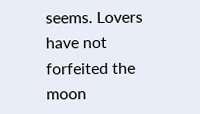seems. Lovers have not forfeited the moon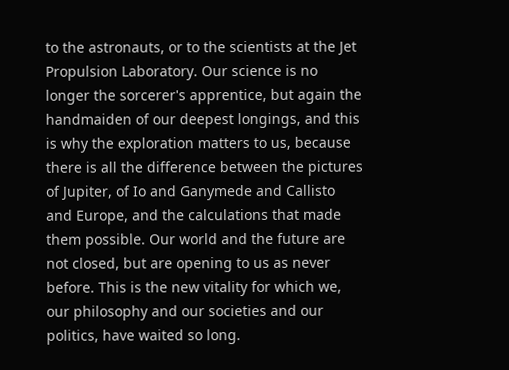to the astronauts, or to the scientists at the Jet Propulsion Laboratory. Our science is no longer the sorcerer's apprentice, but again the handmaiden of our deepest longings, and this is why the exploration matters to us, because there is all the difference between the pictures of Jupiter, of Io and Ganymede and Callisto and Europe, and the calculations that made them possible. Our world and the future are not closed, but are opening to us as never before. This is the new vitality for which we, our philosophy and our societies and our politics, have waited so long.